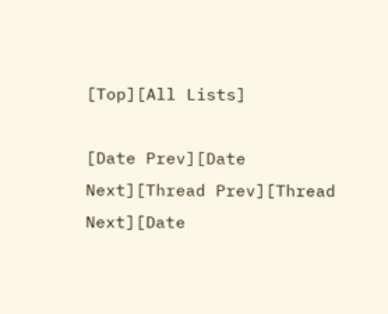[Top][All Lists]

[Date Prev][Date Next][Thread Prev][Thread Next][Date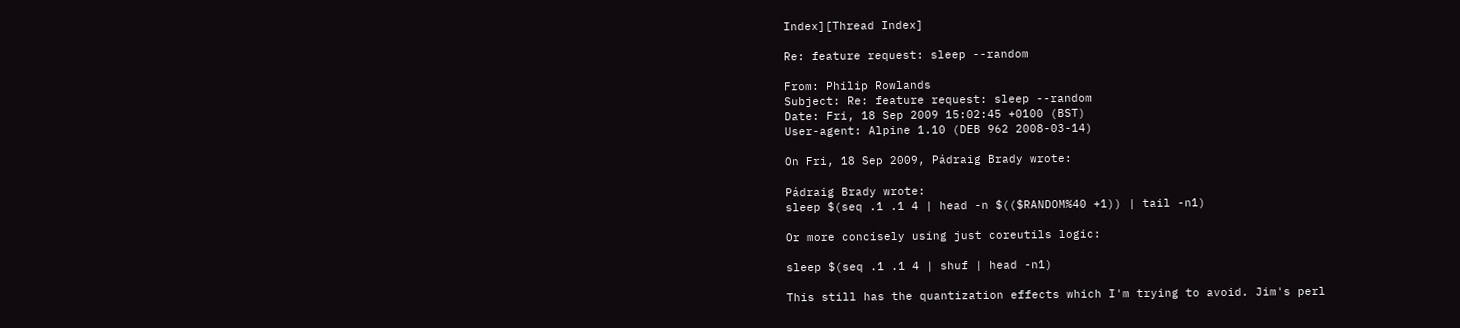Index][Thread Index]

Re: feature request: sleep --random

From: Philip Rowlands
Subject: Re: feature request: sleep --random
Date: Fri, 18 Sep 2009 15:02:45 +0100 (BST)
User-agent: Alpine 1.10 (DEB 962 2008-03-14)

On Fri, 18 Sep 2009, Pádraig Brady wrote:

Pádraig Brady wrote:
sleep $(seq .1 .1 4 | head -n $(($RANDOM%40 +1)) | tail -n1)

Or more concisely using just coreutils logic:

sleep $(seq .1 .1 4 | shuf | head -n1)

This still has the quantization effects which I'm trying to avoid. Jim's perl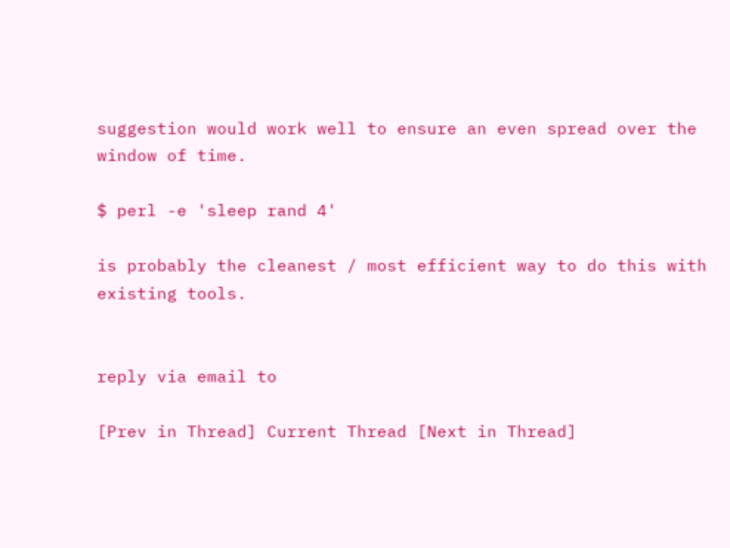suggestion would work well to ensure an even spread over the window of time.

$ perl -e 'sleep rand 4'

is probably the cleanest / most efficient way to do this with existing tools.


reply via email to

[Prev in Thread] Current Thread [Next in Thread]